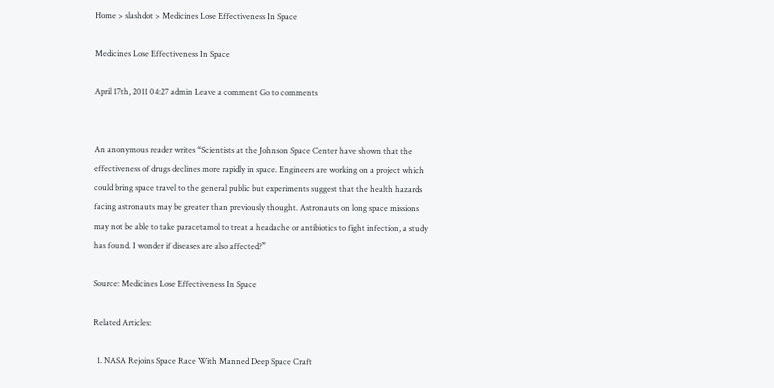Home > slashdot > Medicines Lose Effectiveness In Space

Medicines Lose Effectiveness In Space

April 17th, 2011 04:27 admin Leave a comment Go to comments


An anonymous reader writes “Scientists at the Johnson Space Center have shown that the effectiveness of drugs declines more rapidly in space. Engineers are working on a project which could bring space travel to the general public but experiments suggest that the health hazards facing astronauts may be greater than previously thought. Astronauts on long space missions may not be able to take paracetamol to treat a headache or antibiotics to fight infection, a study has found. I wonder if diseases are also affected?”

Source: Medicines Lose Effectiveness In Space

Related Articles:

  1. NASA Rejoins Space Race With Manned Deep Space Craft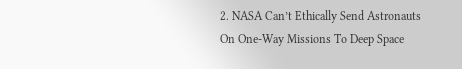2. NASA Can’t Ethically Send Astronauts On One-Way Missions To Deep Space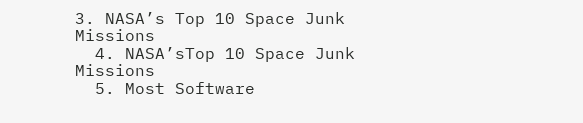3. NASA’s Top 10 Space Junk Missions
  4. NASA’sTop 10 Space Junk Missions
  5. Most Software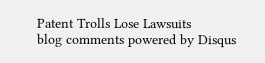Patent Trolls Lose Lawsuits
blog comments powered by Disqus